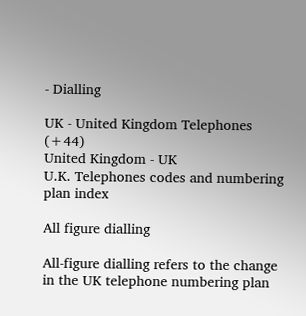- Dialling

UK - United Kingdom Telephones (+44)
United Kingdom - UK
U.K. Telephones codes and numbering plan index

All figure dialling

All-figure dialling refers to the change in the UK telephone numbering plan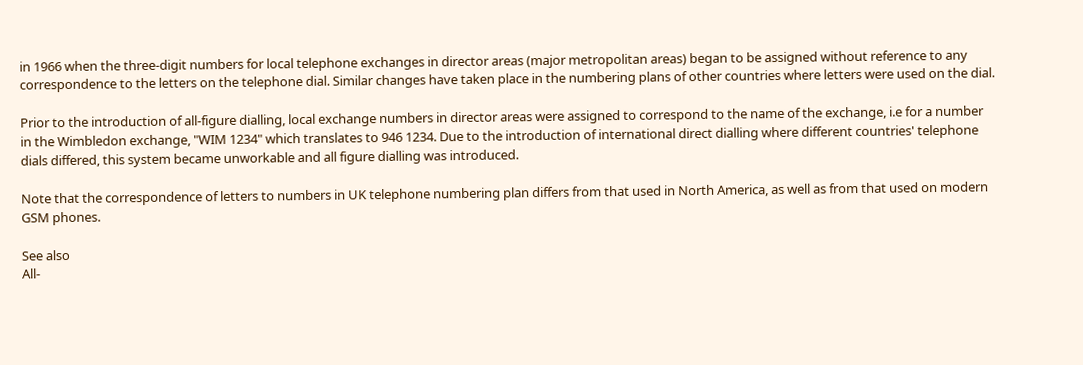in 1966 when the three-digit numbers for local telephone exchanges in director areas (major metropolitan areas) began to be assigned without reference to any correspondence to the letters on the telephone dial. Similar changes have taken place in the numbering plans of other countries where letters were used on the dial.

Prior to the introduction of all-figure dialling, local exchange numbers in director areas were assigned to correspond to the name of the exchange, i.e for a number in the Wimbledon exchange, "WIM 1234" which translates to 946 1234. Due to the introduction of international direct dialling where different countries' telephone dials differed, this system became unworkable and all figure dialling was introduced.

Note that the correspondence of letters to numbers in UK telephone numbering plan differs from that used in North America, as well as from that used on modern GSM phones.

See also
All-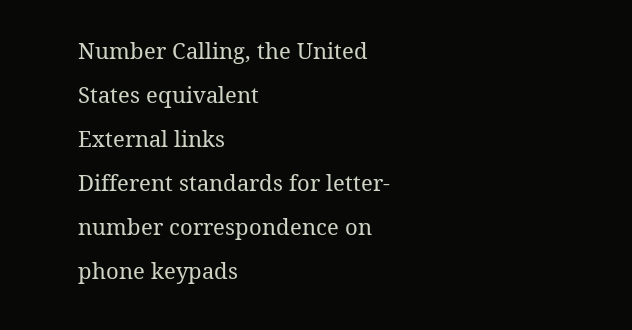Number Calling, the United States equivalent
External links
Different standards for letter-number correspondence on phone keypads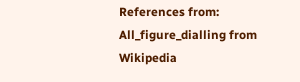References from: All_figure_dialling from Wikipedia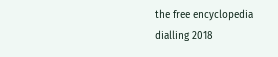the free encyclopedia
dialling 2018